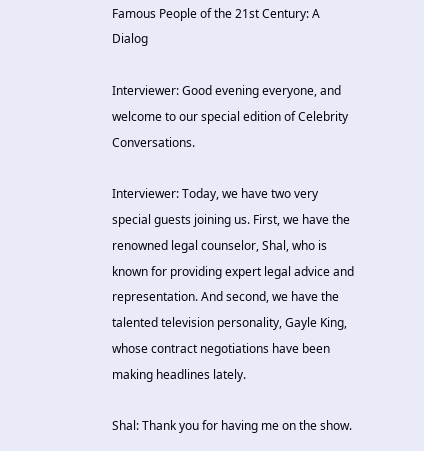Famous People of the 21st Century: A Dialog

Interviewer: Good evening everyone, and welcome to our special edition of Celebrity Conversations.

Interviewer: Today, we have two very special guests joining us. First, we have the renowned legal counselor, Shal, who is known for providing expert legal advice and representation. And second, we have the talented television personality, Gayle King, whose contract negotiations have been making headlines lately.

Shal: Thank you for having me on the show.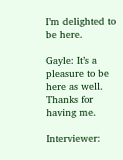I’m delighted to be here.

Gayle: It’s a pleasure to be here as well. Thanks for having me.

Interviewer: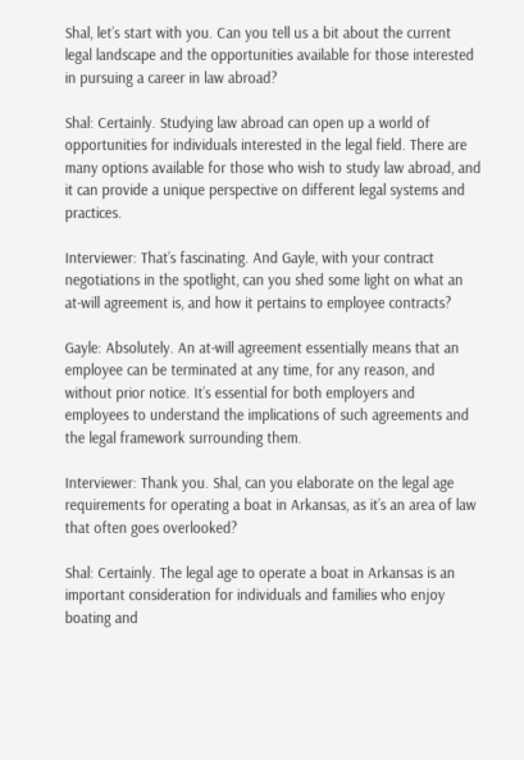Shal, let’s start with you. Can you tell us a bit about the current legal landscape and the opportunities available for those interested in pursuing a career in law abroad?

Shal: Certainly. Studying law abroad can open up a world of opportunities for individuals interested in the legal field. There are many options available for those who wish to study law abroad, and it can provide a unique perspective on different legal systems and practices.

Interviewer: That’s fascinating. And Gayle, with your contract negotiations in the spotlight, can you shed some light on what an at-will agreement is, and how it pertains to employee contracts?

Gayle: Absolutely. An at-will agreement essentially means that an employee can be terminated at any time, for any reason, and without prior notice. It’s essential for both employers and employees to understand the implications of such agreements and the legal framework surrounding them.

Interviewer: Thank you. Shal, can you elaborate on the legal age requirements for operating a boat in Arkansas, as it’s an area of law that often goes overlooked?

Shal: Certainly. The legal age to operate a boat in Arkansas is an important consideration for individuals and families who enjoy boating and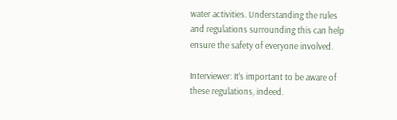water activities. Understanding the rules and regulations surrounding this can help ensure the safety of everyone involved.

Interviewer: It’s important to be aware of these regulations, indeed.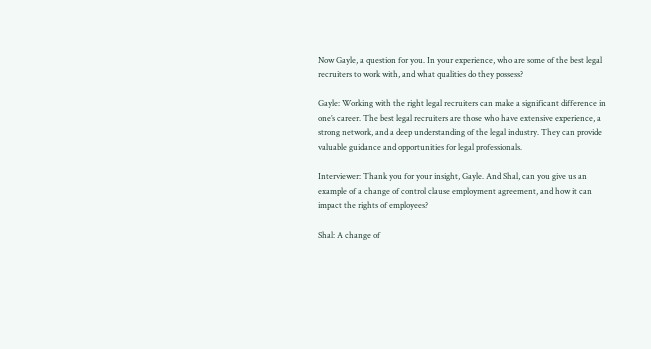Now Gayle, a question for you. In your experience, who are some of the best legal recruiters to work with, and what qualities do they possess?

Gayle: Working with the right legal recruiters can make a significant difference in one’s career. The best legal recruiters are those who have extensive experience, a strong network, and a deep understanding of the legal industry. They can provide valuable guidance and opportunities for legal professionals.

Interviewer: Thank you for your insight, Gayle. And Shal, can you give us an example of a change of control clause employment agreement, and how it can impact the rights of employees?

Shal: A change of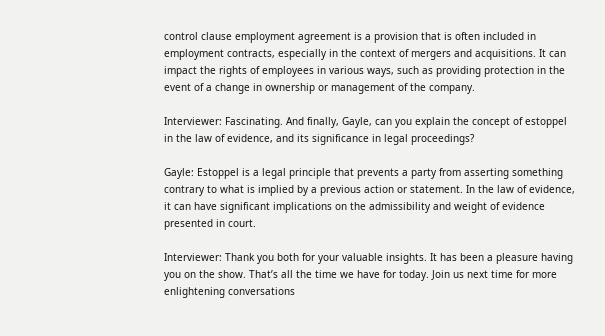control clause employment agreement is a provision that is often included in employment contracts, especially in the context of mergers and acquisitions. It can impact the rights of employees in various ways, such as providing protection in the event of a change in ownership or management of the company.

Interviewer: Fascinating. And finally, Gayle, can you explain the concept of estoppel in the law of evidence, and its significance in legal proceedings?

Gayle: Estoppel is a legal principle that prevents a party from asserting something contrary to what is implied by a previous action or statement. In the law of evidence, it can have significant implications on the admissibility and weight of evidence presented in court.

Interviewer: Thank you both for your valuable insights. It has been a pleasure having you on the show. That’s all the time we have for today. Join us next time for more enlightening conversations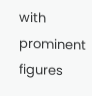with prominent figures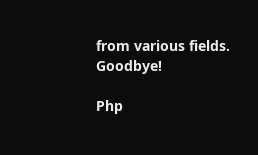from various fields. Goodbye!

Php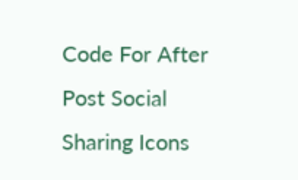Code For After Post Social Sharing Icons